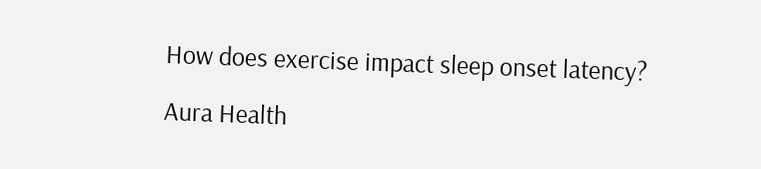How does exercise impact sleep onset latency?

Aura Health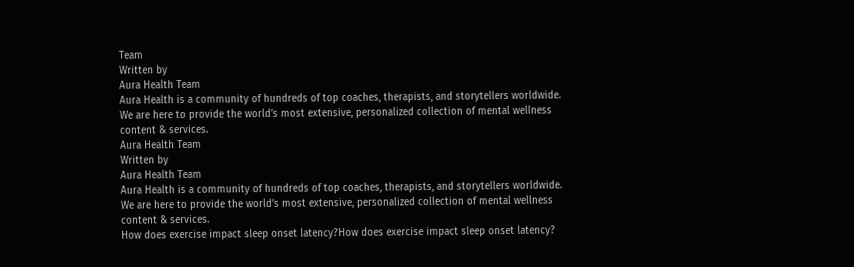Team
Written by
Aura Health Team
Aura Health is a community of hundreds of top coaches, therapists, and storytellers worldwide. We are here to provide the world’s most extensive, personalized collection of mental wellness content & services.
Aura Health Team
Written by
Aura Health Team
Aura Health is a community of hundreds of top coaches, therapists, and storytellers worldwide. We are here to provide the world’s most extensive, personalized collection of mental wellness content & services.
How does exercise impact sleep onset latency?How does exercise impact sleep onset latency?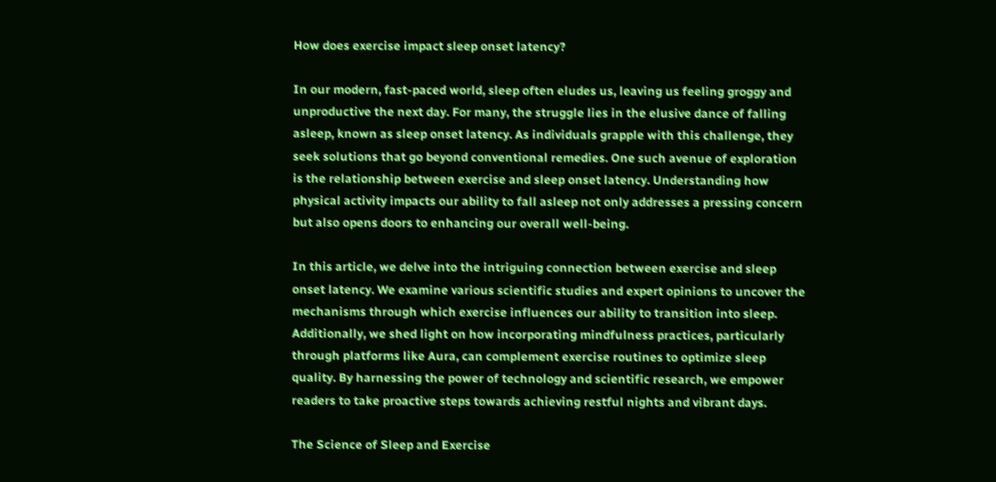How does exercise impact sleep onset latency?

In our modern, fast-paced world, sleep often eludes us, leaving us feeling groggy and unproductive the next day. For many, the struggle lies in the elusive dance of falling asleep, known as sleep onset latency. As individuals grapple with this challenge, they seek solutions that go beyond conventional remedies. One such avenue of exploration is the relationship between exercise and sleep onset latency. Understanding how physical activity impacts our ability to fall asleep not only addresses a pressing concern but also opens doors to enhancing our overall well-being.

In this article, we delve into the intriguing connection between exercise and sleep onset latency. We examine various scientific studies and expert opinions to uncover the mechanisms through which exercise influences our ability to transition into sleep. Additionally, we shed light on how incorporating mindfulness practices, particularly through platforms like Aura, can complement exercise routines to optimize sleep quality. By harnessing the power of technology and scientific research, we empower readers to take proactive steps towards achieving restful nights and vibrant days.

The Science of Sleep and Exercise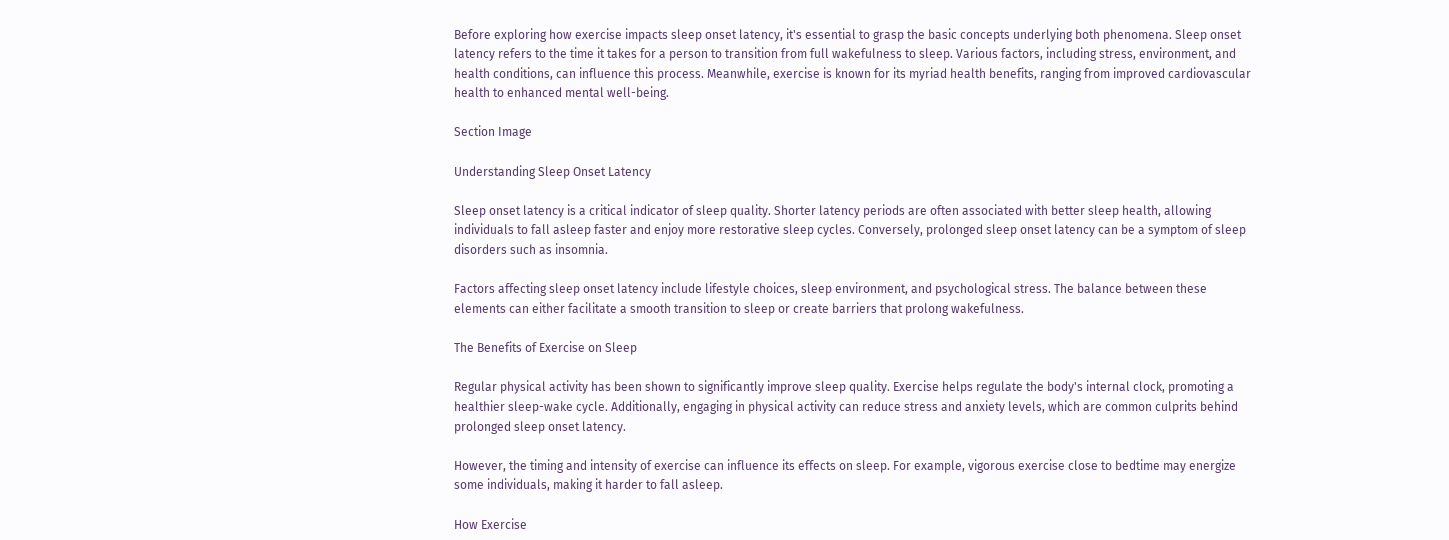Before exploring how exercise impacts sleep onset latency, it's essential to grasp the basic concepts underlying both phenomena. Sleep onset latency refers to the time it takes for a person to transition from full wakefulness to sleep. Various factors, including stress, environment, and health conditions, can influence this process. Meanwhile, exercise is known for its myriad health benefits, ranging from improved cardiovascular health to enhanced mental well-being.

Section Image

Understanding Sleep Onset Latency

Sleep onset latency is a critical indicator of sleep quality. Shorter latency periods are often associated with better sleep health, allowing individuals to fall asleep faster and enjoy more restorative sleep cycles. Conversely, prolonged sleep onset latency can be a symptom of sleep disorders such as insomnia.

Factors affecting sleep onset latency include lifestyle choices, sleep environment, and psychological stress. The balance between these elements can either facilitate a smooth transition to sleep or create barriers that prolong wakefulness.

The Benefits of Exercise on Sleep

Regular physical activity has been shown to significantly improve sleep quality. Exercise helps regulate the body's internal clock, promoting a healthier sleep-wake cycle. Additionally, engaging in physical activity can reduce stress and anxiety levels, which are common culprits behind prolonged sleep onset latency.

However, the timing and intensity of exercise can influence its effects on sleep. For example, vigorous exercise close to bedtime may energize some individuals, making it harder to fall asleep.

How Exercise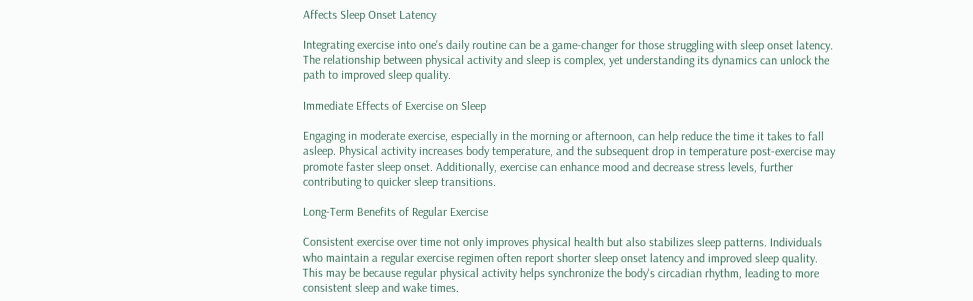Affects Sleep Onset Latency

Integrating exercise into one's daily routine can be a game-changer for those struggling with sleep onset latency. The relationship between physical activity and sleep is complex, yet understanding its dynamics can unlock the path to improved sleep quality.

Immediate Effects of Exercise on Sleep

Engaging in moderate exercise, especially in the morning or afternoon, can help reduce the time it takes to fall asleep. Physical activity increases body temperature, and the subsequent drop in temperature post-exercise may promote faster sleep onset. Additionally, exercise can enhance mood and decrease stress levels, further contributing to quicker sleep transitions.

Long-Term Benefits of Regular Exercise

Consistent exercise over time not only improves physical health but also stabilizes sleep patterns. Individuals who maintain a regular exercise regimen often report shorter sleep onset latency and improved sleep quality. This may be because regular physical activity helps synchronize the body's circadian rhythm, leading to more consistent sleep and wake times.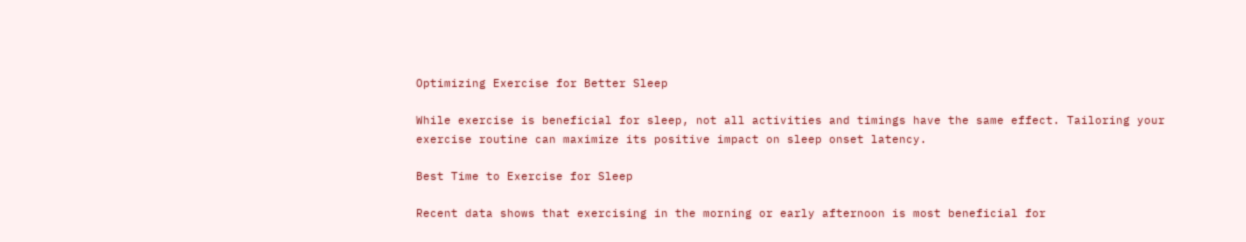Optimizing Exercise for Better Sleep

While exercise is beneficial for sleep, not all activities and timings have the same effect. Tailoring your exercise routine can maximize its positive impact on sleep onset latency.

Best Time to Exercise for Sleep

Recent data shows that exercising in the morning or early afternoon is most beneficial for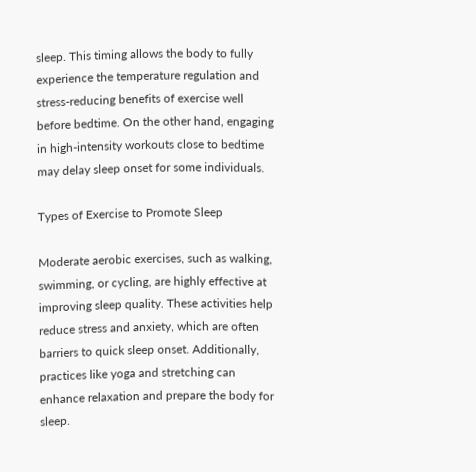sleep. This timing allows the body to fully experience the temperature regulation and stress-reducing benefits of exercise well before bedtime. On the other hand, engaging in high-intensity workouts close to bedtime may delay sleep onset for some individuals.

Types of Exercise to Promote Sleep

Moderate aerobic exercises, such as walking, swimming, or cycling, are highly effective at improving sleep quality. These activities help reduce stress and anxiety, which are often barriers to quick sleep onset. Additionally, practices like yoga and stretching can enhance relaxation and prepare the body for sleep.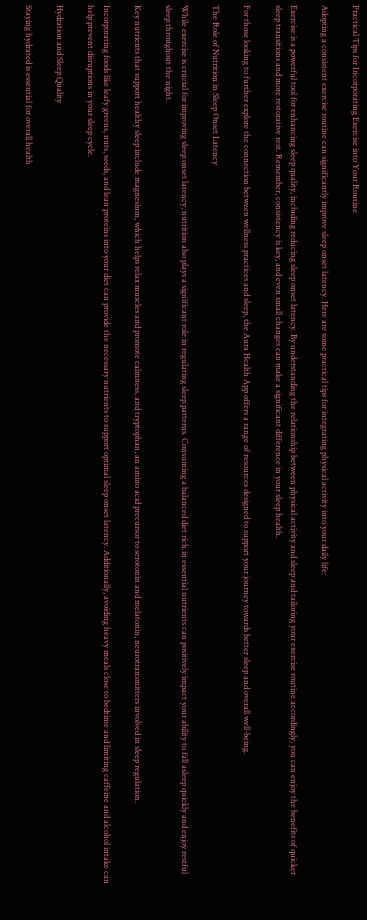Practical Tips for Incorporating Exercise into Your Routine

Adopting a consistent exercise routine can significantly improve sleep onset latency. Here are some practical tips for integrating physical activity into your daily life:

Exercise is a powerful tool for enhancing sleep quality, including reducing sleep onset latency. By understanding the relationship between physical activity and sleep and tailoring your exercise routine accordingly, you can enjoy the benefits of quicker sleep transitions and more restorative rest. Remember, consistency is key, and even small changes can make a significant difference in your sleep health.

For those looking to further explore the connection between wellness practices and sleep, the Aura Health App offers a range of resources designed to support your journey towards better sleep and overall well-being.

The Role of Nutrition in Sleep Onset Latency

While exercise is crucial for improving sleep onset latency, nutrition also plays a significant role in regulating sleep patterns. Consuming a balanced diet rich in essential nutrients can positively impact your ability to fall asleep quickly and enjoy restful sleep throughout the night.

Key nutrients that support healthy sleep include magnesium, which helps relax muscles and promote calmness, and tryptophan, an amino acid precursor to serotonin and melatonin, neurotransmitters involved in sleep regulation.

Incorporating foods like leafy greens, nuts, seeds, and lean proteins into your diet can provide the necessary nutrients to support optimal sleep onset latency. Additionally, avoiding heavy meals close to bedtime and limiting caffeine and alcohol intake can help prevent disruptions in your sleep cycle.

Hydration and Sleep Quality

Staying hydrated is essential for overall health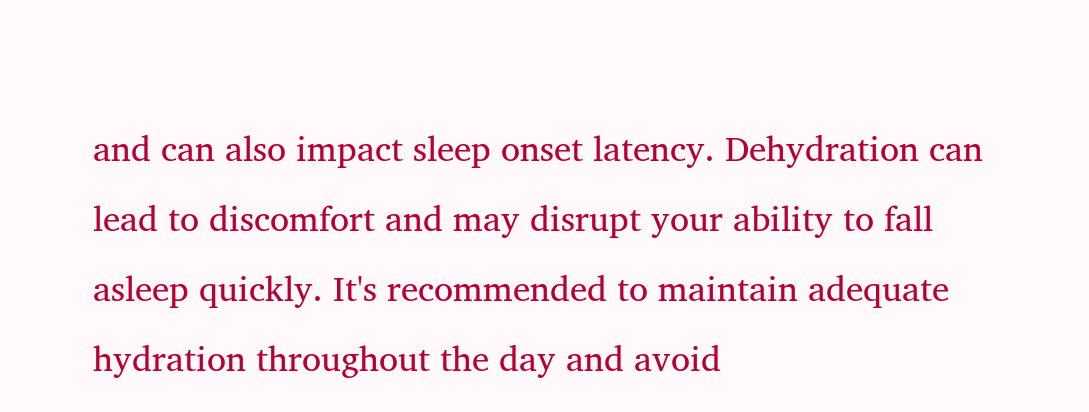and can also impact sleep onset latency. Dehydration can lead to discomfort and may disrupt your ability to fall asleep quickly. It's recommended to maintain adequate hydration throughout the day and avoid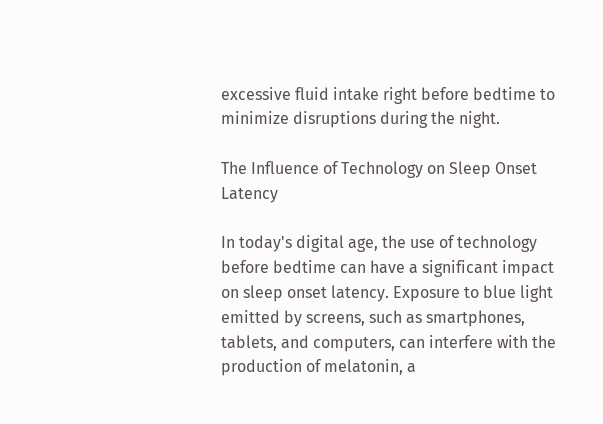excessive fluid intake right before bedtime to minimize disruptions during the night.

The Influence of Technology on Sleep Onset Latency

In today's digital age, the use of technology before bedtime can have a significant impact on sleep onset latency. Exposure to blue light emitted by screens, such as smartphones, tablets, and computers, can interfere with the production of melatonin, a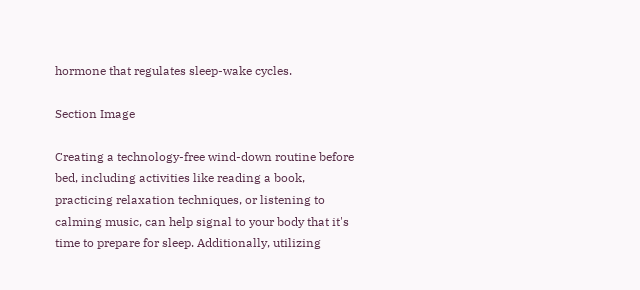hormone that regulates sleep-wake cycles.

Section Image

Creating a technology-free wind-down routine before bed, including activities like reading a book, practicing relaxation techniques, or listening to calming music, can help signal to your body that it's time to prepare for sleep. Additionally, utilizing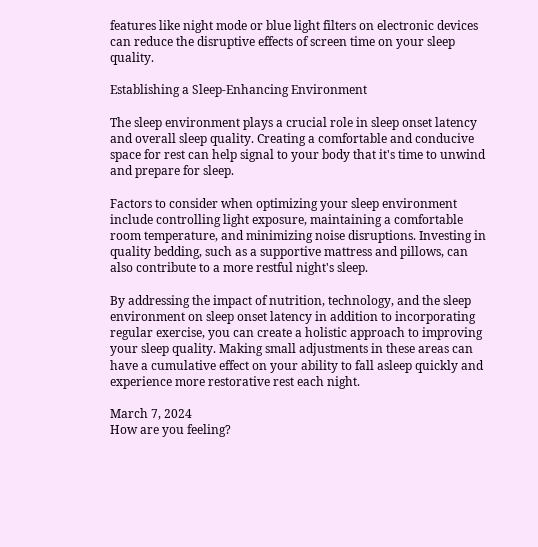features like night mode or blue light filters on electronic devices can reduce the disruptive effects of screen time on your sleep quality.

Establishing a Sleep-Enhancing Environment

The sleep environment plays a crucial role in sleep onset latency and overall sleep quality. Creating a comfortable and conducive space for rest can help signal to your body that it's time to unwind and prepare for sleep.

Factors to consider when optimizing your sleep environment include controlling light exposure, maintaining a comfortable room temperature, and minimizing noise disruptions. Investing in quality bedding, such as a supportive mattress and pillows, can also contribute to a more restful night's sleep.

By addressing the impact of nutrition, technology, and the sleep environment on sleep onset latency in addition to incorporating regular exercise, you can create a holistic approach to improving your sleep quality. Making small adjustments in these areas can have a cumulative effect on your ability to fall asleep quickly and experience more restorative rest each night.

March 7, 2024
How are you feeling?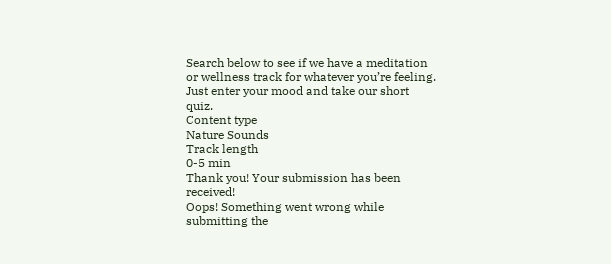Search below to see if we have a meditation or wellness track for whatever you’re feeling. Just enter your mood and take our short quiz.
Content type
Nature Sounds
Track length
0-5 min
Thank you! Your submission has been received!
Oops! Something went wrong while submitting the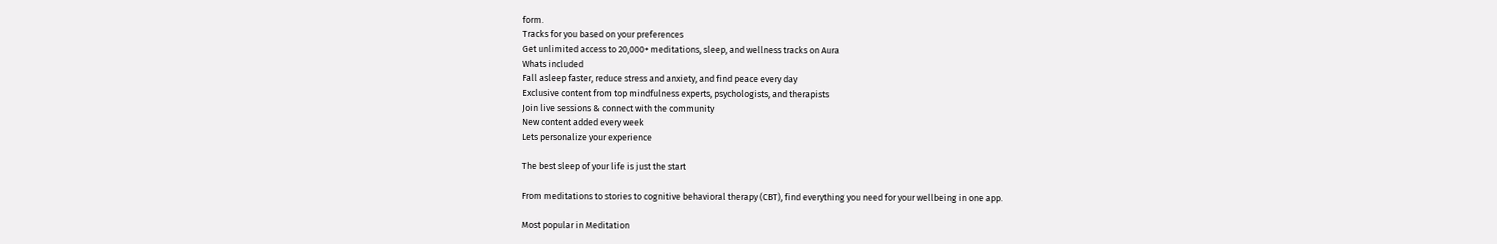form.
Tracks for you based on your preferences
Get unlimited access to 20,000+ meditations, sleep, and wellness tracks on Aura
Whats included
Fall asleep faster, reduce stress and anxiety, and find peace every day
Exclusive content from top mindfulness experts, psychologists, and therapists
Join live sessions & connect with the community
New content added every week
Lets personalize your experience

The best sleep of your life is just the start

From meditations to stories to cognitive behavioral therapy (CBT), find everything you need for your wellbeing in one app.

Most popular in Meditation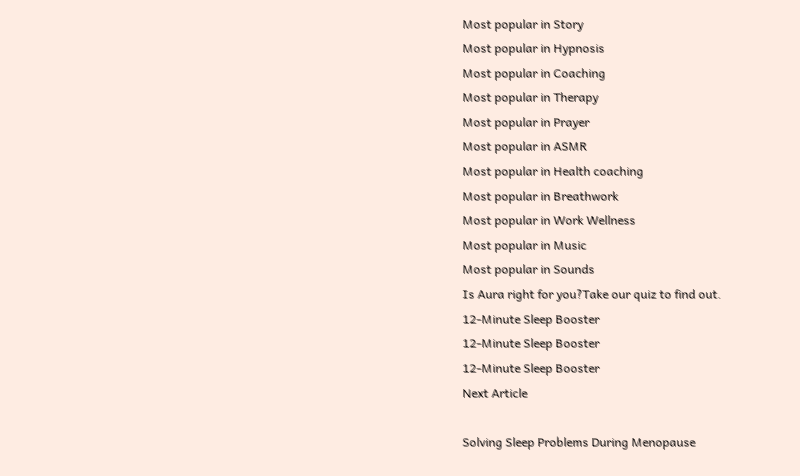Most popular in Story
Most popular in Hypnosis
Most popular in Coaching
Most popular in Therapy
Most popular in Prayer
Most popular in ASMR
Most popular in Health coaching
Most popular in Breathwork
Most popular in Work Wellness
Most popular in Music
Most popular in Sounds
Is Aura right for you?Take our quiz to find out.
12-Minute Sleep Booster
12-Minute Sleep Booster
12-Minute Sleep Booster
Next Article

Solving Sleep Problems During Menopause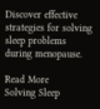Discover effective strategies for solving sleep problems during menopause.

Read More
Solving Sleep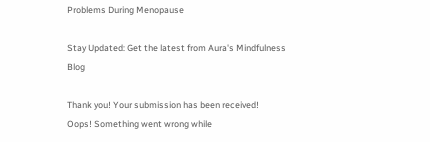Problems During Menopause

Stay Updated: Get the latest from Aura's Mindfulness Blog

Thank you! Your submission has been received!
Oops! Something went wrong while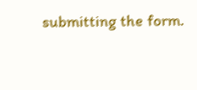submitting the form.